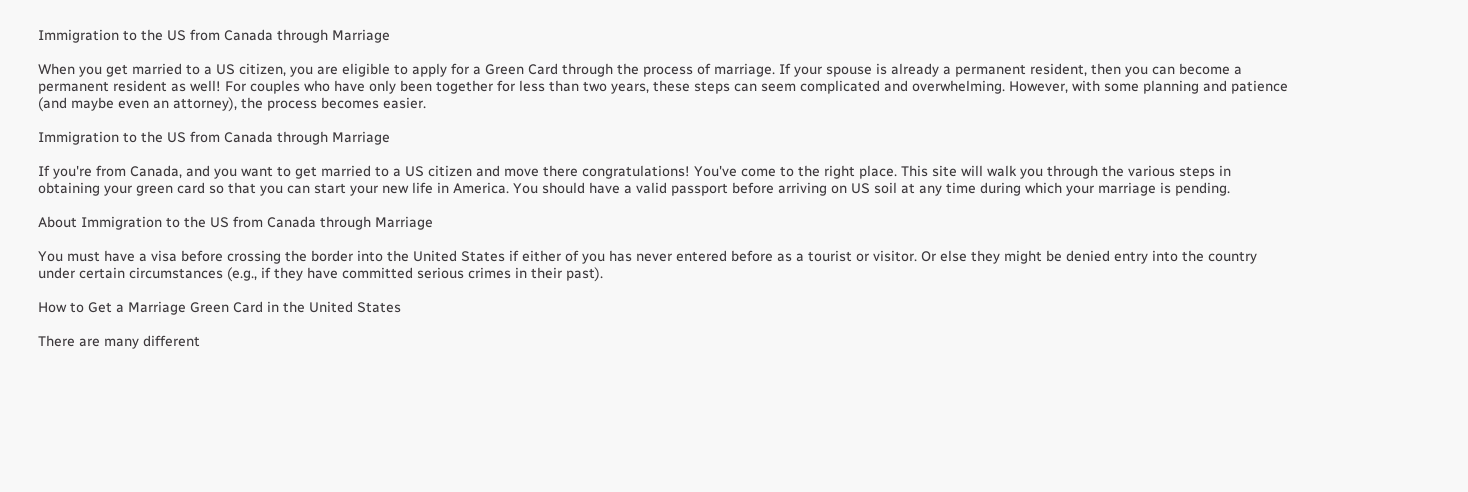Immigration to the US from Canada through Marriage

When you get married to a US citizen, you are eligible to apply for a Green Card through the process of marriage. If your spouse is already a permanent resident, then you can become a permanent resident as well! For couples who have only been together for less than two years, these steps can seem complicated and overwhelming. However, with some planning and patience (and maybe even an attorney), the process becomes easier.

Immigration to the US from Canada through Marriage

If you're from Canada, and you want to get married to a US citizen and move there congratulations! You've come to the right place. This site will walk you through the various steps in obtaining your green card so that you can start your new life in America. You should have a valid passport before arriving on US soil at any time during which your marriage is pending.

About Immigration to the US from Canada through Marriage

You must have a visa before crossing the border into the United States if either of you has never entered before as a tourist or visitor. Or else they might be denied entry into the country under certain circumstances (e.g., if they have committed serious crimes in their past).

How to Get a Marriage Green Card in the United States

There are many different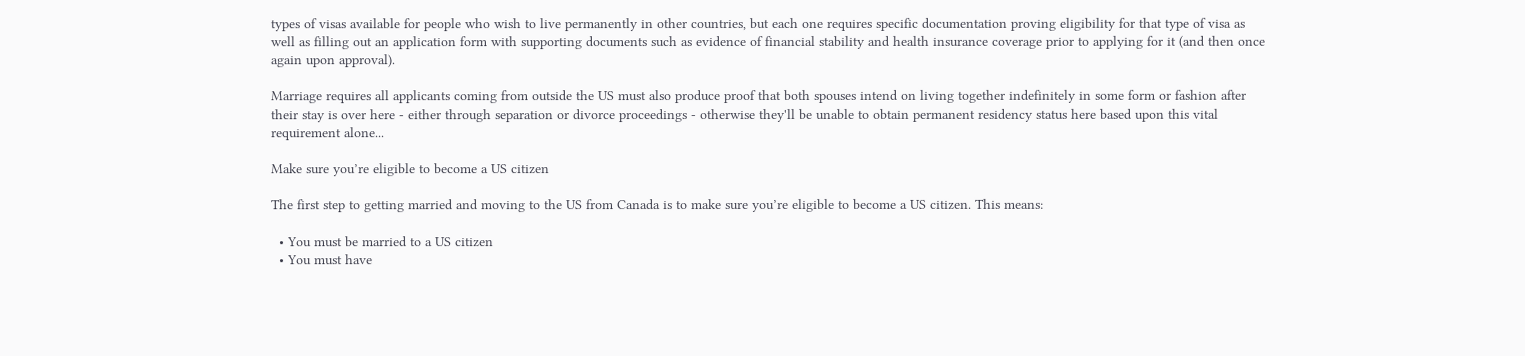types of visas available for people who wish to live permanently in other countries, but each one requires specific documentation proving eligibility for that type of visa as well as filling out an application form with supporting documents such as evidence of financial stability and health insurance coverage prior to applying for it (and then once again upon approval).

Marriage requires all applicants coming from outside the US must also produce proof that both spouses intend on living together indefinitely in some form or fashion after their stay is over here - either through separation or divorce proceedings - otherwise they'll be unable to obtain permanent residency status here based upon this vital requirement alone...

Make sure you’re eligible to become a US citizen

The first step to getting married and moving to the US from Canada is to make sure you’re eligible to become a US citizen. This means:

  • You must be married to a US citizen
  • You must have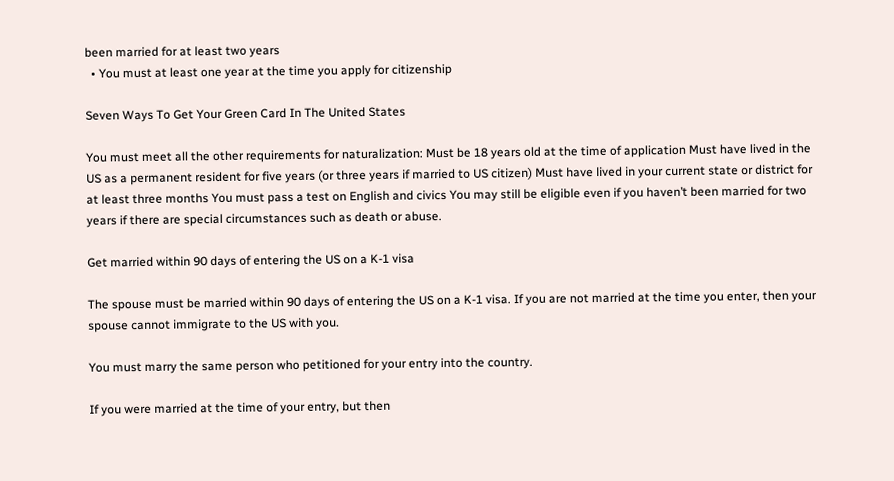been married for at least two years
  • You must at least one year at the time you apply for citizenship

Seven Ways To Get Your Green Card In The United States

You must meet all the other requirements for naturalization: Must be 18 years old at the time of application Must have lived in the US as a permanent resident for five years (or three years if married to US citizen) Must have lived in your current state or district for at least three months You must pass a test on English and civics You may still be eligible even if you haven’t been married for two years if there are special circumstances such as death or abuse.

Get married within 90 days of entering the US on a K-1 visa

The spouse must be married within 90 days of entering the US on a K-1 visa. If you are not married at the time you enter, then your spouse cannot immigrate to the US with you.

You must marry the same person who petitioned for your entry into the country.

If you were married at the time of your entry, but then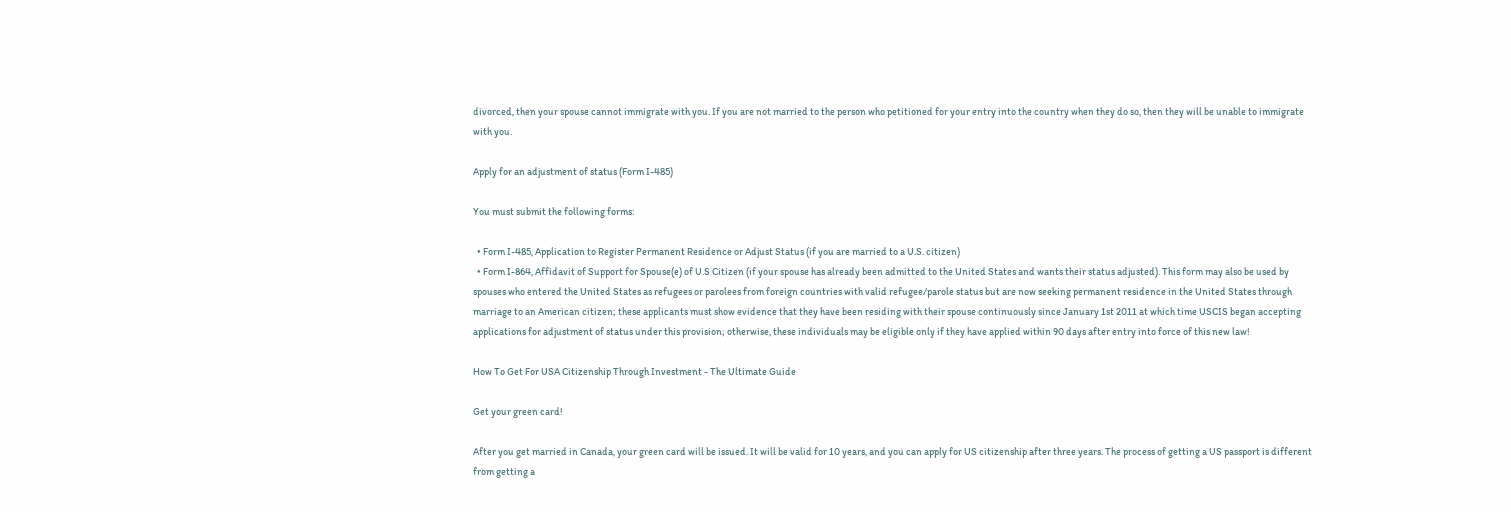divorced, then your spouse cannot immigrate with you. If you are not married to the person who petitioned for your entry into the country when they do so, then they will be unable to immigrate with you.

Apply for an adjustment of status (Form I-485)

You must submit the following forms:

  • Form I-485, Application to Register Permanent Residence or Adjust Status (if you are married to a U.S. citizen)
  • Form I-864, Affidavit of Support for Spouse(e) of U.S Citizen (if your spouse has already been admitted to the United States and wants their status adjusted). This form may also be used by spouses who entered the United States as refugees or parolees from foreign countries with valid refugee/parole status but are now seeking permanent residence in the United States through marriage to an American citizen; these applicants must show evidence that they have been residing with their spouse continuously since January 1st 2011 at which time USCIS began accepting applications for adjustment of status under this provision; otherwise, these individuals may be eligible only if they have applied within 90 days after entry into force of this new law!

How To Get For USA Citizenship Through Investment - The Ultimate Guide

Get your green card!

After you get married in Canada, your green card will be issued. It will be valid for 10 years, and you can apply for US citizenship after three years. The process of getting a US passport is different from getting a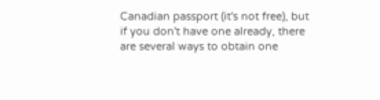Canadian passport (it's not free), but if you don't have one already, there are several ways to obtain one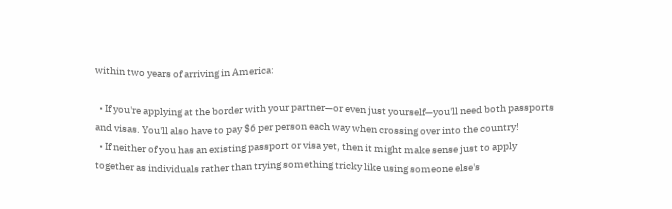within two years of arriving in America:

  • If you're applying at the border with your partner—or even just yourself—you'll need both passports and visas. You'll also have to pay $6 per person each way when crossing over into the country!
  • If neither of you has an existing passport or visa yet, then it might make sense just to apply together as individuals rather than trying something tricky like using someone else's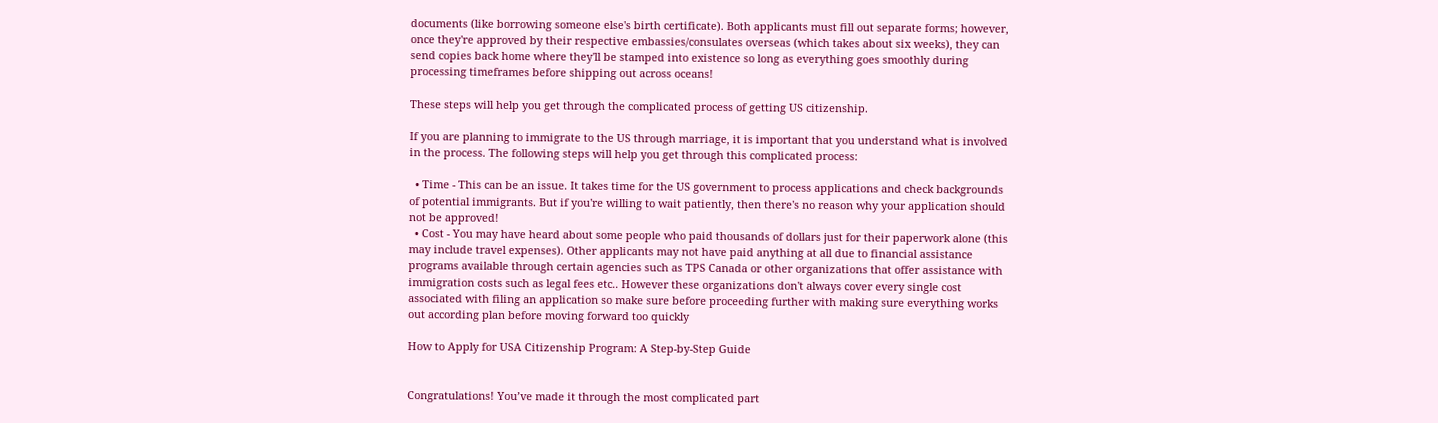documents (like borrowing someone else's birth certificate). Both applicants must fill out separate forms; however, once they're approved by their respective embassies/consulates overseas (which takes about six weeks), they can send copies back home where they'll be stamped into existence so long as everything goes smoothly during processing timeframes before shipping out across oceans!

These steps will help you get through the complicated process of getting US citizenship.

If you are planning to immigrate to the US through marriage, it is important that you understand what is involved in the process. The following steps will help you get through this complicated process:

  • Time - This can be an issue. It takes time for the US government to process applications and check backgrounds of potential immigrants. But if you're willing to wait patiently, then there's no reason why your application should not be approved!
  • Cost - You may have heard about some people who paid thousands of dollars just for their paperwork alone (this may include travel expenses). Other applicants may not have paid anything at all due to financial assistance programs available through certain agencies such as TPS Canada or other organizations that offer assistance with immigration costs such as legal fees etc.. However these organizations don't always cover every single cost associated with filing an application so make sure before proceeding further with making sure everything works out according plan before moving forward too quickly

How to Apply for USA Citizenship Program: A Step-by-Step Guide


Congratulations! You’ve made it through the most complicated part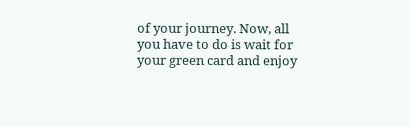of your journey. Now, all you have to do is wait for your green card and enjoy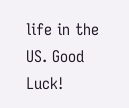life in the US. Good Luck!